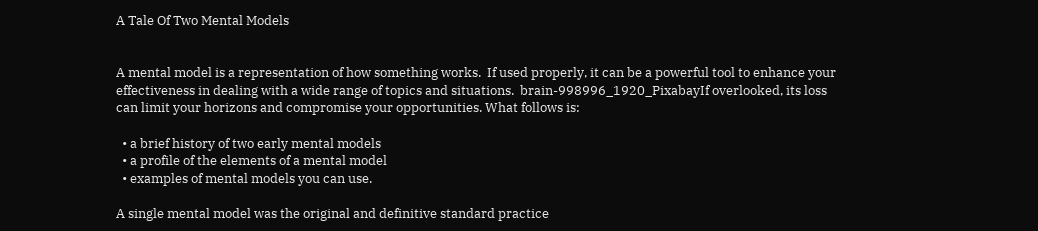A Tale Of Two Mental Models


A mental model is a representation of how something works.  If used properly, it can be a powerful tool to enhance your effectiveness in dealing with a wide range of topics and situations.  brain-998996_1920_PixabayIf overlooked, its loss can limit your horizons and compromise your opportunities. What follows is:

  • a brief history of two early mental models
  • a profile of the elements of a mental model
  • examples of mental models you can use.

A single mental model was the original and definitive standard practice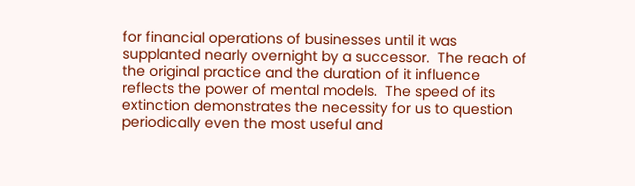for financial operations of businesses until it was supplanted nearly overnight by a successor.  The reach of the original practice and the duration of it influence reflects the power of mental models.  The speed of its extinction demonstrates the necessity for us to question periodically even the most useful and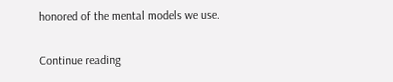honored of the mental models we use.

Continue reading